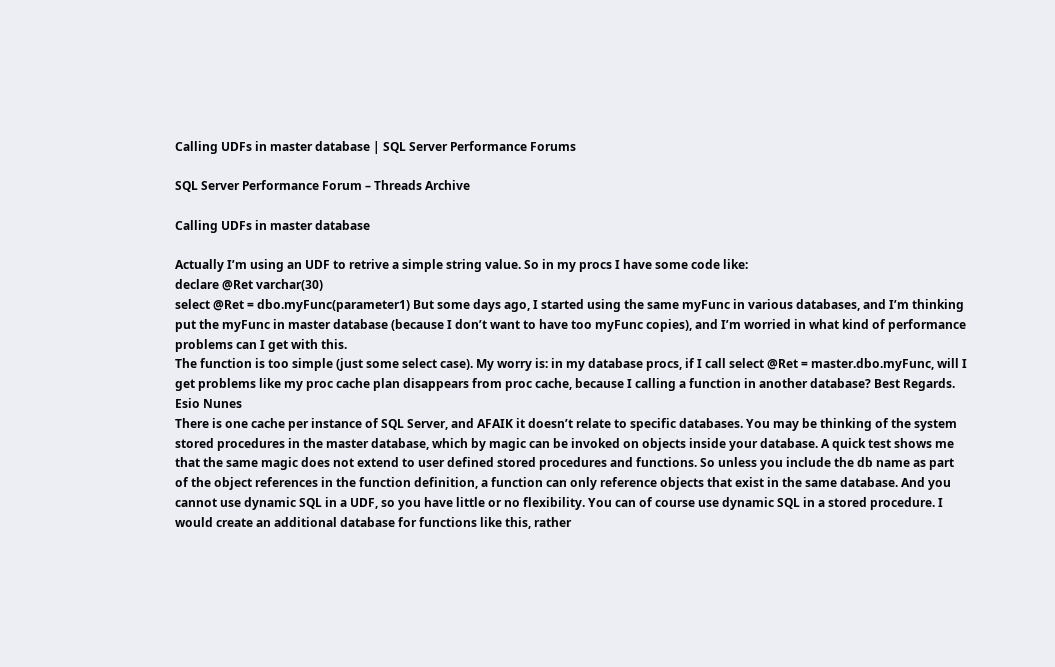Calling UDFs in master database | SQL Server Performance Forums

SQL Server Performance Forum – Threads Archive

Calling UDFs in master database

Actually I’m using an UDF to retrive a simple string value. So in my procs I have some code like:
declare @Ret varchar(30)
select @Ret = dbo.myFunc(parameter1) But some days ago, I started using the same myFunc in various databases, and I’m thinking put the myFunc in master database (because I don’t want to have too myFunc copies), and I’m worried in what kind of performance problems can I get with this.
The function is too simple (just some select case). My worry is: in my database procs, if I call select @Ret = master.dbo.myFunc, will I get problems like my proc cache plan disappears from proc cache, because I calling a function in another database? Best Regards.
Esio Nunes
There is one cache per instance of SQL Server, and AFAIK it doesn’t relate to specific databases. You may be thinking of the system stored procedures in the master database, which by magic can be invoked on objects inside your database. A quick test shows me that the same magic does not extend to user defined stored procedures and functions. So unless you include the db name as part of the object references in the function definition, a function can only reference objects that exist in the same database. And you cannot use dynamic SQL in a UDF, so you have little or no flexibility. You can of course use dynamic SQL in a stored procedure. I would create an additional database for functions like this, rather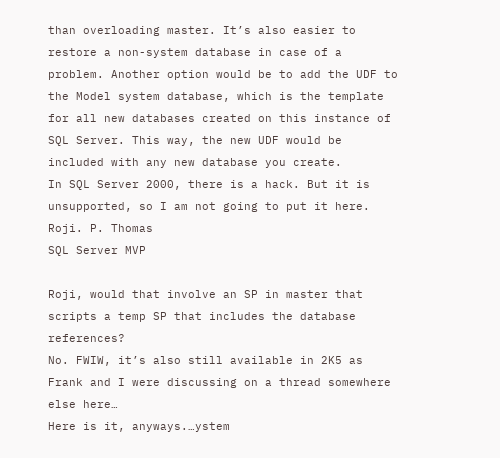than overloading master. It’s also easier to restore a non-system database in case of a problem. Another option would be to add the UDF to the Model system database, which is the template for all new databases created on this instance of SQL Server. This way, the new UDF would be included with any new database you create.
In SQL Server 2000, there is a hack. But it is unsupported, so I am not going to put it here. Roji. P. Thomas
SQL Server MVP

Roji, would that involve an SP in master that scripts a temp SP that includes the database references?
No. FWIW, it’s also still available in 2K5 as Frank and I were discussing on a thread somewhere else here…
Here is it, anyways.…ystem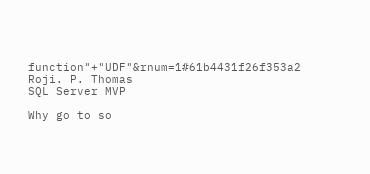function"+"UDF"&rnum=1#61b4431f26f353a2
Roji. P. Thomas
SQL Server MVP

Why go to so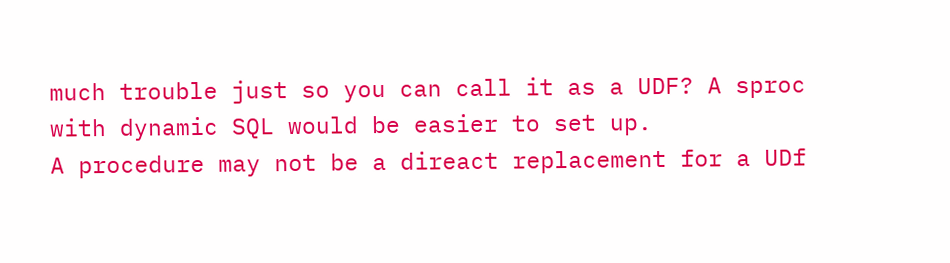much trouble just so you can call it as a UDF? A sproc with dynamic SQL would be easier to set up.
A procedure may not be a direact replacement for a UDf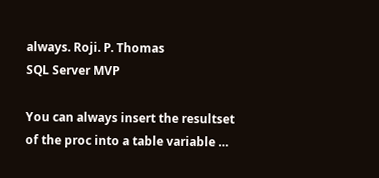always. Roji. P. Thomas
SQL Server MVP

You can always insert the resultset of the proc into a table variable …